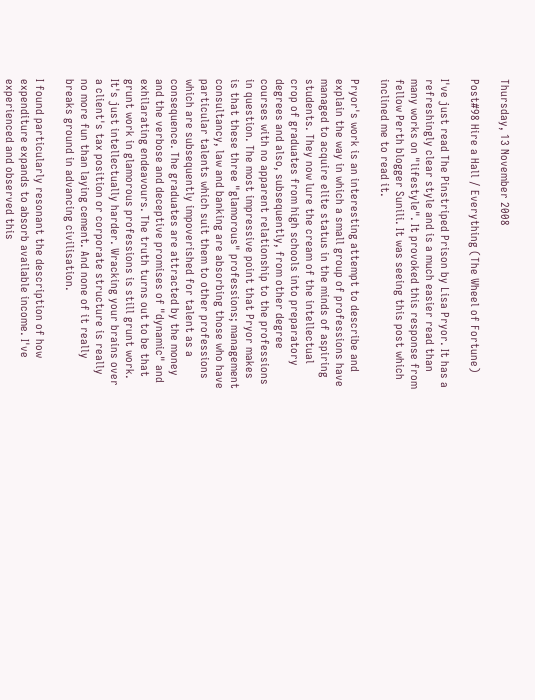Thursday, 13 November 2008

Post#98 Hire a Hall / Everything (The Wheel of Fortune)

I've just read The Pinstriped Prison by Lisa Pryor. It has a refreshingly clear style and is a much easier read than many works on "lifestyle". It provoked this response from fellow Perth blogger Sunili. It was seeing this post which inclined me to read it.

Pryor's work is an interesting attempt to describe and explain the way in which a small group of professions have managed to acquire elite status in the minds of aspiring students. They now lure the cream of the intellectual crop of graduates from high schools into preparatory degrees and also, subsequently, from other degree courses with no apparent relationship to the professions in question. The most impressive point that Pryor makes is that these three "glamorous" professions; management consultancy, law and banking are absorbing those who have particular talents which suit them to other professions which are subsequently impoverished for talent as a consequence. The graduates are attracted by the money and the verbose and deceptive promises of "dynamic" and exhilarating endeavours. The truth turns out to be that grunt work in glamorous professions is still grunt work. It's just intellectually harder. Wracking your brains over a client's tax position or corporate structure is really no more fun than laying cement. And none of it really breaks ground in advancing civilisation.

I found particularly resonant the description of how expenditure expands to absorb available income. I've experienced and observed this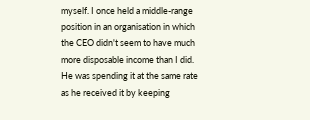myself. I once held a middle-range position in an organisation in which the CEO didn't seem to have much more disposable income than I did. He was spending it at the same rate as he received it by keeping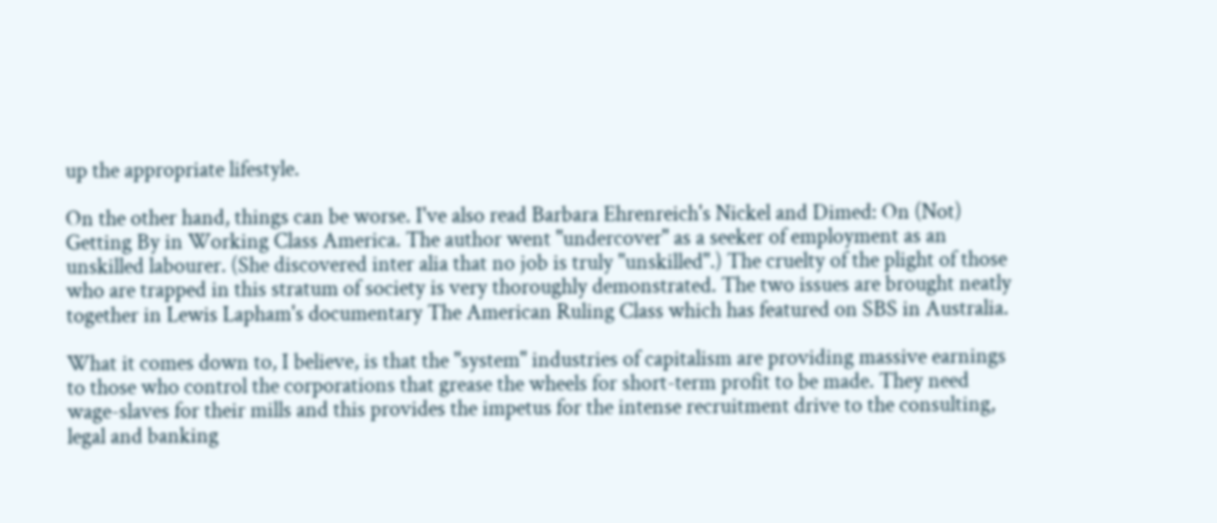up the appropriate lifestyle.

On the other hand, things can be worse. I've also read Barbara Ehrenreich's Nickel and Dimed: On (Not) Getting By in Working Class America. The author went "undercover" as a seeker of employment as an unskilled labourer. (She discovered inter alia that no job is truly "unskilled".) The cruelty of the plight of those who are trapped in this stratum of society is very thoroughly demonstrated. The two issues are brought neatly together in Lewis Lapham's documentary The American Ruling Class which has featured on SBS in Australia.

What it comes down to, I believe, is that the "system" industries of capitalism are providing massive earnings to those who control the corporations that grease the wheels for short-term profit to be made. They need wage-slaves for their mills and this provides the impetus for the intense recruitment drive to the consulting, legal and banking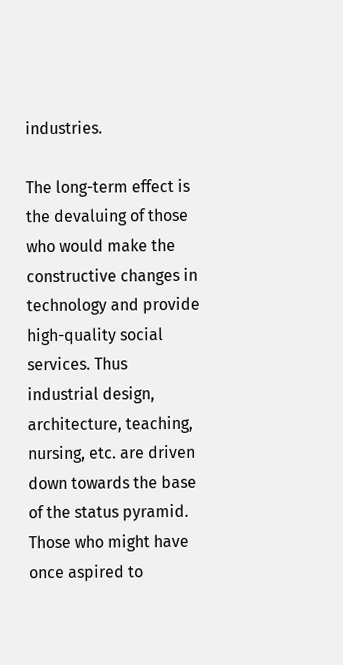industries.

The long-term effect is the devaluing of those who would make the constructive changes in technology and provide high-quality social services. Thus industrial design, architecture, teaching, nursing, etc. are driven down towards the base of the status pyramid. Those who might have once aspired to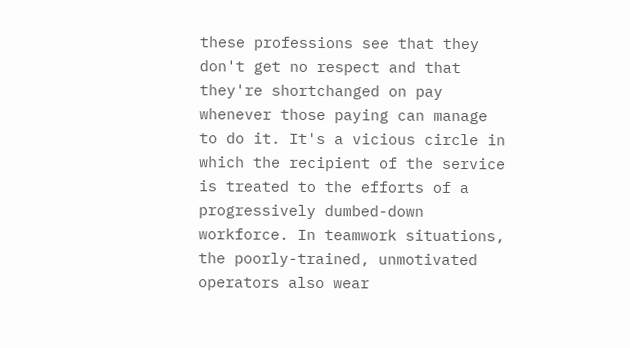these professions see that they don't get no respect and that they're shortchanged on pay whenever those paying can manage to do it. It's a vicious circle in which the recipient of the service is treated to the efforts of a progressively dumbed-down workforce. In teamwork situations, the poorly-trained, unmotivated operators also wear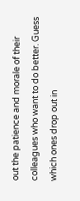out the patience and morale of their colleagues who want to do better. Guess which ones drop out in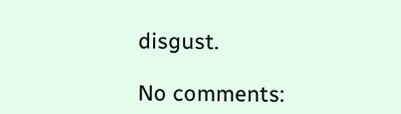disgust.

No comments: